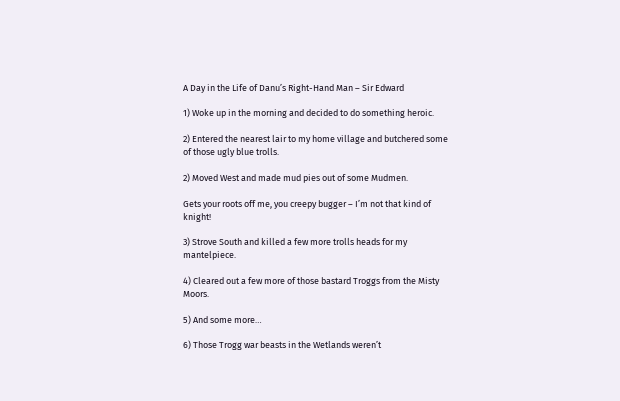A Day in the Life of Danu’s Right-Hand Man – Sir Edward

1) Woke up in the morning and decided to do something heroic.

2) Entered the nearest lair to my home village and butchered some of those ugly blue trolls.

2) Moved West and made mud pies out of some Mudmen.

Gets your roots off me, you creepy bugger – I’m not that kind of knight!

3) Strove South and killed a few more trolls heads for my mantelpiece.

4) Cleared out a few more of those bastard Troggs from the Misty Moors.

5) And some more…

6) Those Trogg war beasts in the Wetlands weren’t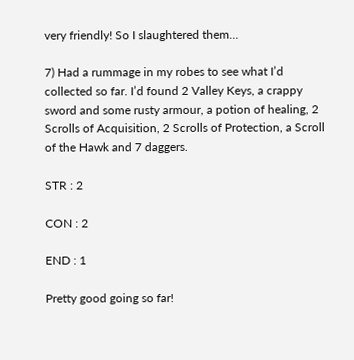very friendly! So I slaughtered them…

7) Had a rummage in my robes to see what I’d collected so far. I’d found 2 Valley Keys, a crappy sword and some rusty armour, a potion of healing, 2 Scrolls of Acquisition, 2 Scrolls of Protection, a Scroll of the Hawk and 7 daggers.

STR : 2

CON : 2

END : 1

Pretty good going so far!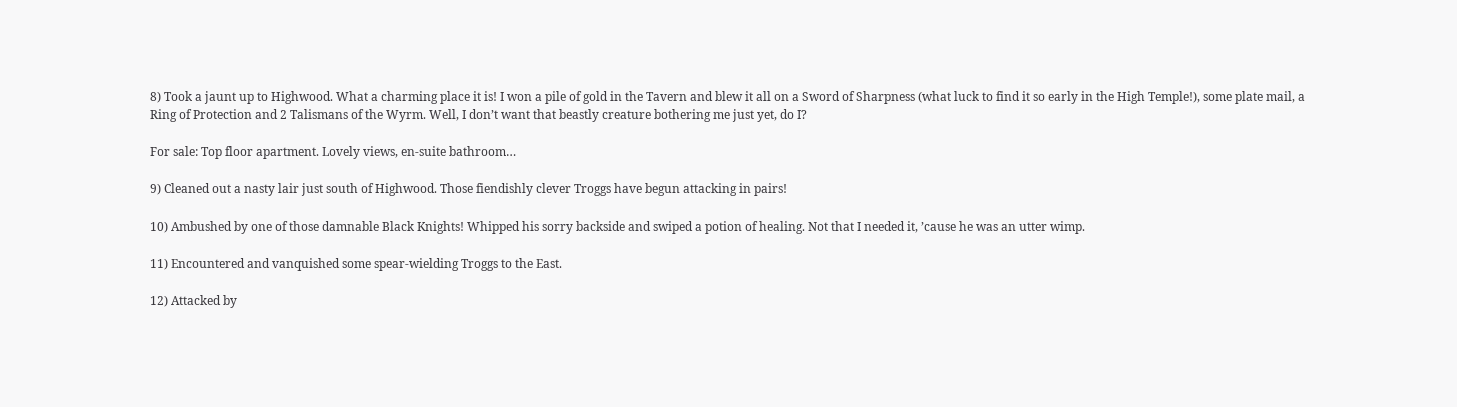8) Took a jaunt up to Highwood. What a charming place it is! I won a pile of gold in the Tavern and blew it all on a Sword of Sharpness (what luck to find it so early in the High Temple!), some plate mail, a Ring of Protection and 2 Talismans of the Wyrm. Well, I don’t want that beastly creature bothering me just yet, do I?

For sale: Top floor apartment. Lovely views, en-suite bathroom…

9) Cleaned out a nasty lair just south of Highwood. Those fiendishly clever Troggs have begun attacking in pairs!

10) Ambushed by one of those damnable Black Knights! Whipped his sorry backside and swiped a potion of healing. Not that I needed it, ’cause he was an utter wimp.

11) Encountered and vanquished some spear-wielding Troggs to the East.

12) Attacked by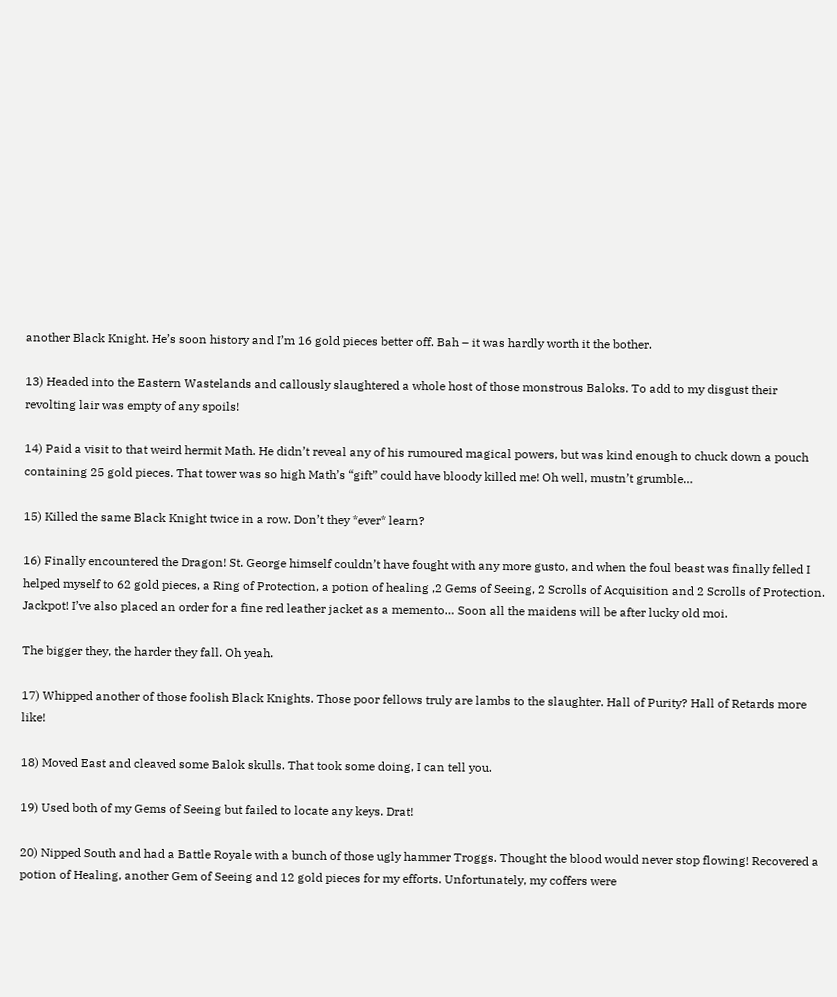another Black Knight. He’s soon history and I’m 16 gold pieces better off. Bah – it was hardly worth it the bother.

13) Headed into the Eastern Wastelands and callously slaughtered a whole host of those monstrous Baloks. To add to my disgust their revolting lair was empty of any spoils!

14) Paid a visit to that weird hermit Math. He didn’t reveal any of his rumoured magical powers, but was kind enough to chuck down a pouch containing 25 gold pieces. That tower was so high Math’s “gift” could have bloody killed me! Oh well, mustn’t grumble…

15) Killed the same Black Knight twice in a row. Don’t they *ever* learn?

16) Finally encountered the Dragon! St. George himself couldn’t have fought with any more gusto, and when the foul beast was finally felled I helped myself to 62 gold pieces, a Ring of Protection, a potion of healing ,2 Gems of Seeing, 2 Scrolls of Acquisition and 2 Scrolls of Protection. Jackpot! I’ve also placed an order for a fine red leather jacket as a memento… Soon all the maidens will be after lucky old moi.

The bigger they, the harder they fall. Oh yeah.

17) Whipped another of those foolish Black Knights. Those poor fellows truly are lambs to the slaughter. Hall of Purity? Hall of Retards more like!

18) Moved East and cleaved some Balok skulls. That took some doing, I can tell you.

19) Used both of my Gems of Seeing but failed to locate any keys. Drat!

20) Nipped South and had a Battle Royale with a bunch of those ugly hammer Troggs. Thought the blood would never stop flowing! Recovered a potion of Healing, another Gem of Seeing and 12 gold pieces for my efforts. Unfortunately, my coffers were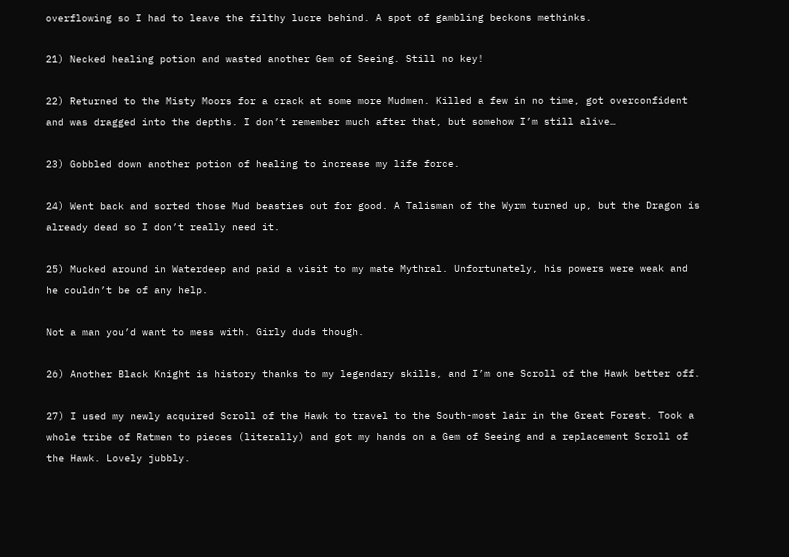overflowing so I had to leave the filthy lucre behind. A spot of gambling beckons methinks.

21) Necked healing potion and wasted another Gem of Seeing. Still no key!

22) Returned to the Misty Moors for a crack at some more Mudmen. Killed a few in no time, got overconfident and was dragged into the depths. I don’t remember much after that, but somehow I’m still alive…

23) Gobbled down another potion of healing to increase my life force.

24) Went back and sorted those Mud beasties out for good. A Talisman of the Wyrm turned up, but the Dragon is already dead so I don’t really need it.

25) Mucked around in Waterdeep and paid a visit to my mate Mythral. Unfortunately, his powers were weak and he couldn’t be of any help.

Not a man you’d want to mess with. Girly duds though.

26) Another Black Knight is history thanks to my legendary skills, and I’m one Scroll of the Hawk better off.

27) I used my newly acquired Scroll of the Hawk to travel to the South-most lair in the Great Forest. Took a whole tribe of Ratmen to pieces (literally) and got my hands on a Gem of Seeing and a replacement Scroll of the Hawk. Lovely jubbly.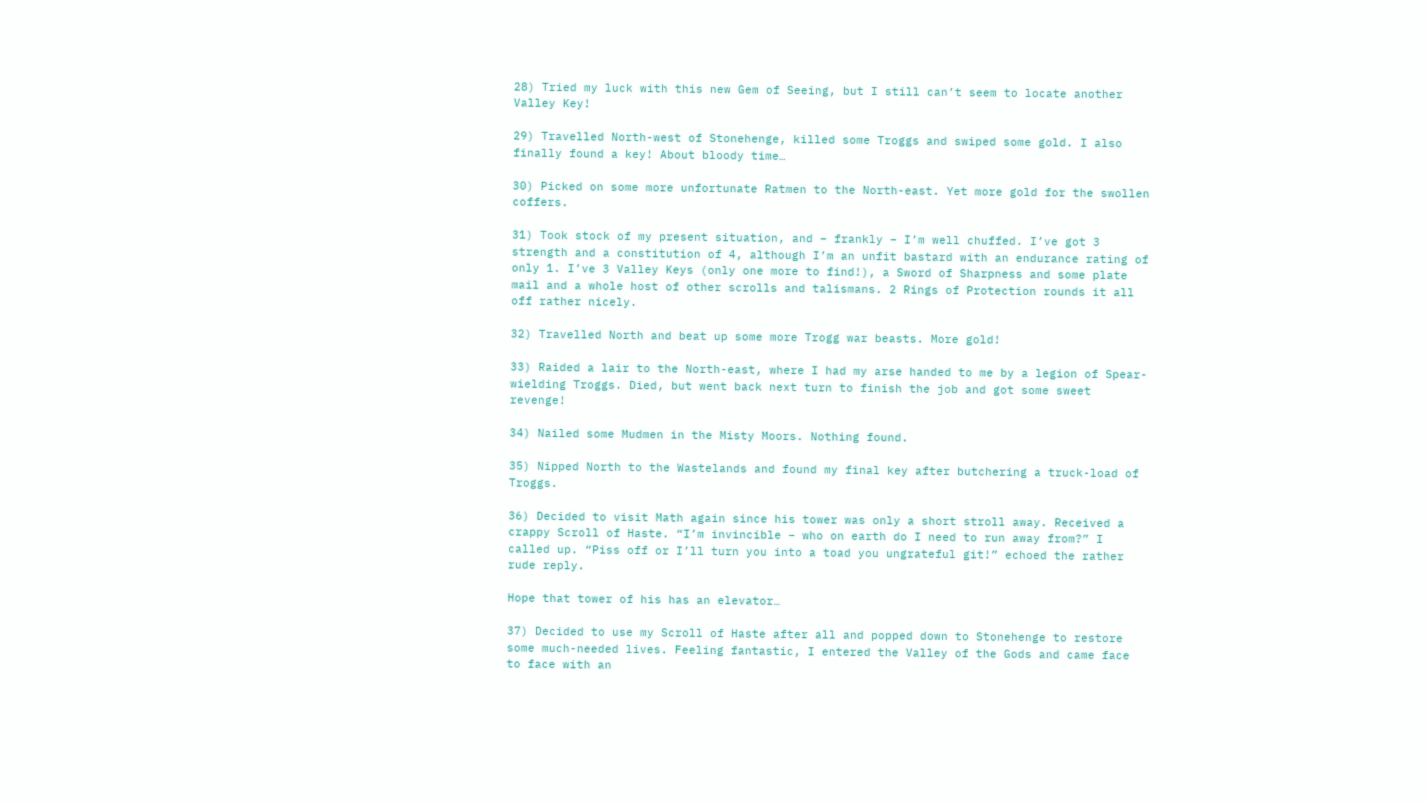28) Tried my luck with this new Gem of Seeing, but I still can’t seem to locate another Valley Key!

29) Travelled North-west of Stonehenge, killed some Troggs and swiped some gold. I also finally found a key! About bloody time…

30) Picked on some more unfortunate Ratmen to the North-east. Yet more gold for the swollen coffers.

31) Took stock of my present situation, and – frankly – I’m well chuffed. I’ve got 3 strength and a constitution of 4, although I’m an unfit bastard with an endurance rating of only 1. I’ve 3 Valley Keys (only one more to find!), a Sword of Sharpness and some plate mail and a whole host of other scrolls and talismans. 2 Rings of Protection rounds it all off rather nicely.

32) Travelled North and beat up some more Trogg war beasts. More gold!

33) Raided a lair to the North-east, where I had my arse handed to me by a legion of Spear-wielding Troggs. Died, but went back next turn to finish the job and got some sweet revenge!

34) Nailed some Mudmen in the Misty Moors. Nothing found.

35) Nipped North to the Wastelands and found my final key after butchering a truck-load of Troggs.

36) Decided to visit Math again since his tower was only a short stroll away. Received a crappy Scroll of Haste. “I’m invincible – who on earth do I need to run away from?” I called up. “Piss off or I’ll turn you into a toad you ungrateful git!” echoed the rather rude reply.

Hope that tower of his has an elevator…

37) Decided to use my Scroll of Haste after all and popped down to Stonehenge to restore some much-needed lives. Feeling fantastic, I entered the Valley of the Gods and came face to face with an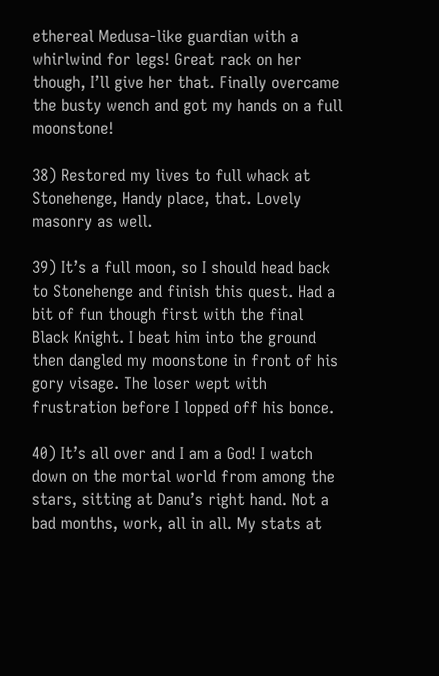ethereal Medusa-like guardian with a whirlwind for legs! Great rack on her though, I’ll give her that. Finally overcame the busty wench and got my hands on a full moonstone!

38) Restored my lives to full whack at Stonehenge, Handy place, that. Lovely masonry as well.

39) It’s a full moon, so I should head back to Stonehenge and finish this quest. Had a bit of fun though first with the final Black Knight. I beat him into the ground then dangled my moonstone in front of his gory visage. The loser wept with frustration before I lopped off his bonce.

40) It’s all over and I am a God! I watch down on the mortal world from among the stars, sitting at Danu’s right hand. Not a bad months, work, all in all. My stats at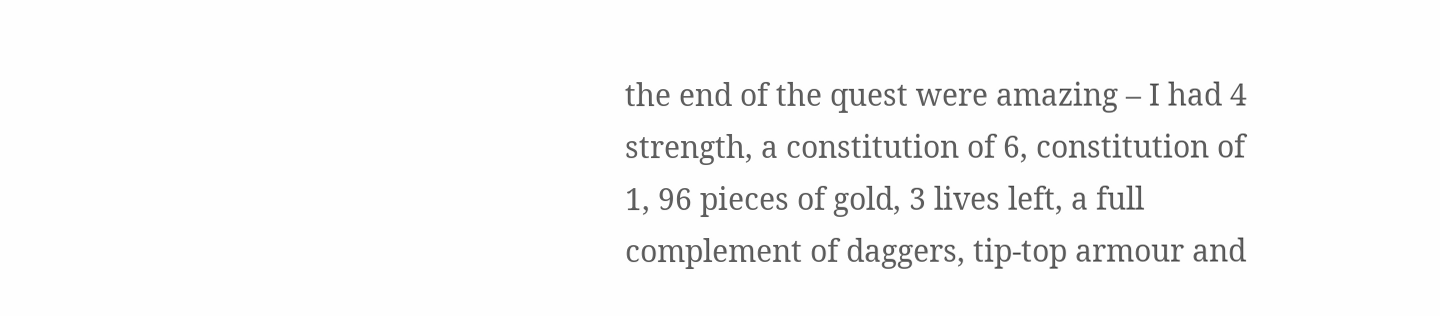the end of the quest were amazing – I had 4 strength, a constitution of 6, constitution of 1, 96 pieces of gold, 3 lives left, a full complement of daggers, tip-top armour and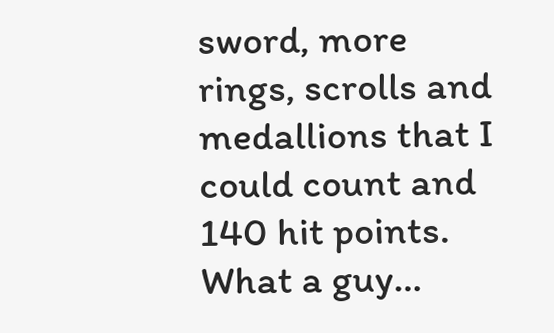sword, more rings, scrolls and medallions that I could count and 140 hit points. What a guy…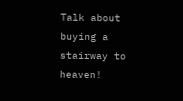Talk about buying a stairway to heaven!